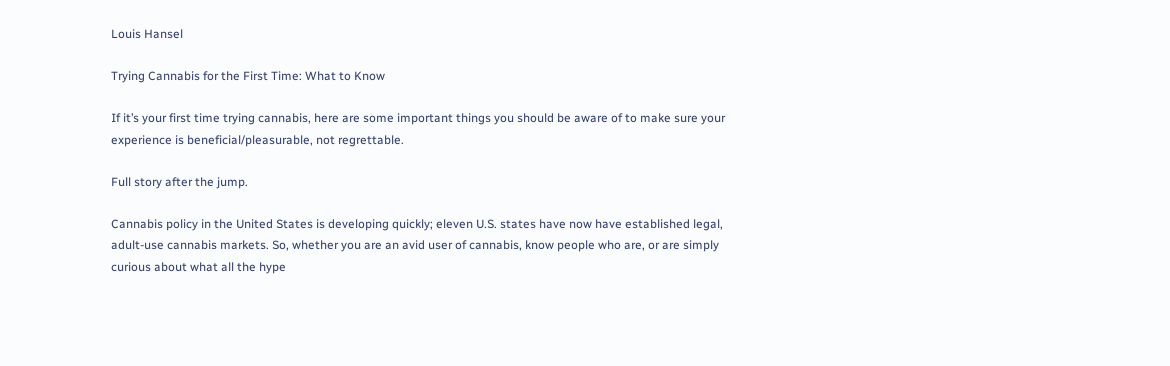Louis Hansel

Trying Cannabis for the First Time: What to Know

If it’s your first time trying cannabis, here are some important things you should be aware of to make sure your experience is beneficial/pleasurable, not regrettable.

Full story after the jump.

Cannabis policy in the United States is developing quickly; eleven U.S. states have now have established legal, adult-use cannabis markets. So, whether you are an avid user of cannabis, know people who are, or are simply curious about what all the hype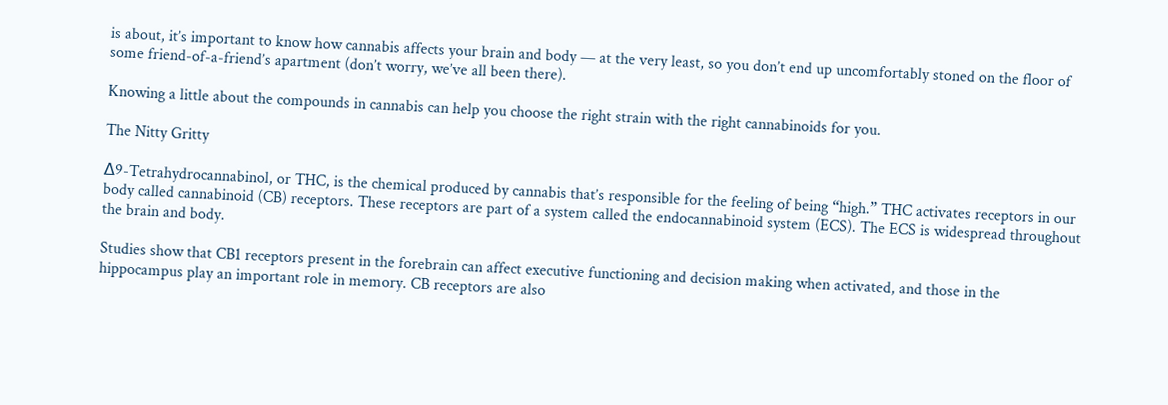is about, it’s important to know how cannabis affects your brain and body — at the very least, so you don’t end up uncomfortably stoned on the floor of some friend-of-a-friend’s apartment (don’t worry, we’ve all been there).

Knowing a little about the compounds in cannabis can help you choose the right strain with the right cannabinoids for you.

The Nitty Gritty

∆9-Tetrahydrocannabinol, or THC, is the chemical produced by cannabis that’s responsible for the feeling of being “high.” THC activates receptors in our body called cannabinoid (CB) receptors. These receptors are part of a system called the endocannabinoid system (ECS). The ECS is widespread throughout the brain and body.

Studies show that CB1 receptors present in the forebrain can affect executive functioning and decision making when activated, and those in the hippocampus play an important role in memory. CB receptors are also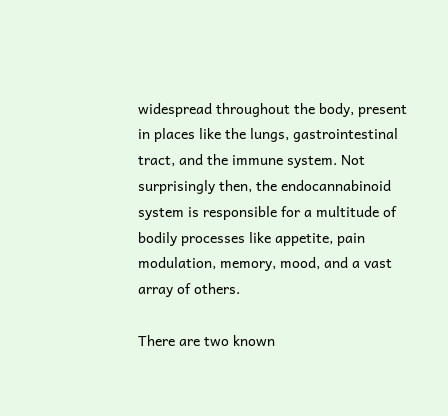widespread throughout the body, present in places like the lungs, gastrointestinal tract, and the immune system. Not surprisingly then, the endocannabinoid system is responsible for a multitude of bodily processes like appetite, pain modulation, memory, mood, and a vast array of others.

There are two known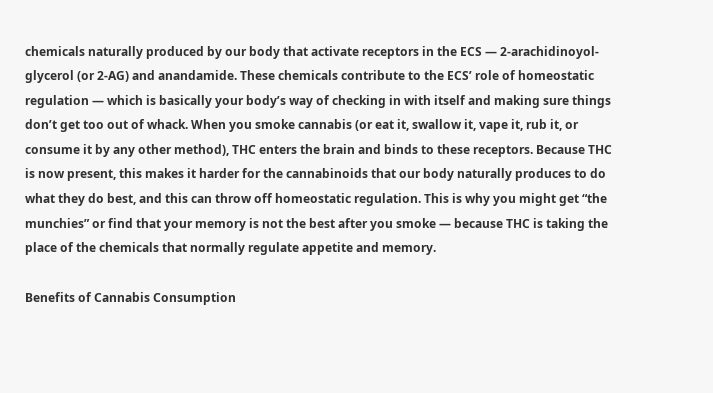chemicals naturally produced by our body that activate receptors in the ECS — 2-arachidinoyol-glycerol (or 2-AG) and anandamide. These chemicals contribute to the ECS’ role of homeostatic regulation — which is basically your body’s way of checking in with itself and making sure things don’t get too out of whack. When you smoke cannabis (or eat it, swallow it, vape it, rub it, or consume it by any other method), THC enters the brain and binds to these receptors. Because THC is now present, this makes it harder for the cannabinoids that our body naturally produces to do what they do best, and this can throw off homeostatic regulation. This is why you might get “the munchies” or find that your memory is not the best after you smoke — because THC is taking the place of the chemicals that normally regulate appetite and memory.

Benefits of Cannabis Consumption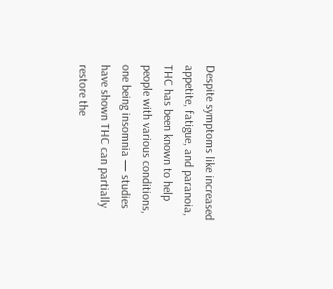Despite symptoms like increased appetite, fatigue, and paranoia, THC has been known to help people with various conditions, one being insomnia — studies have shown THC can partially restore the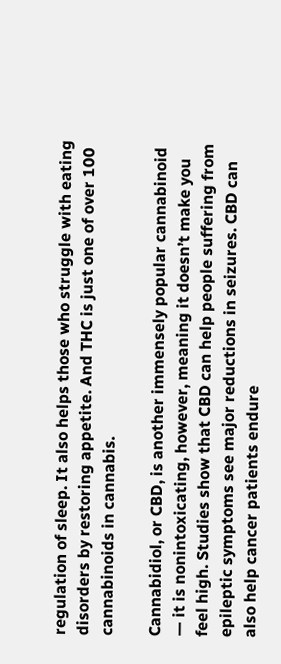regulation of sleep. It also helps those who struggle with eating disorders by restoring appetite. And THC is just one of over 100 cannabinoids in cannabis.

Cannabidiol, or CBD, is another immensely popular cannabinoid — it is nonintoxicating, however, meaning it doesn’t make you feel high. Studies show that CBD can help people suffering from epileptic symptoms see major reductions in seizures. CBD can also help cancer patients endure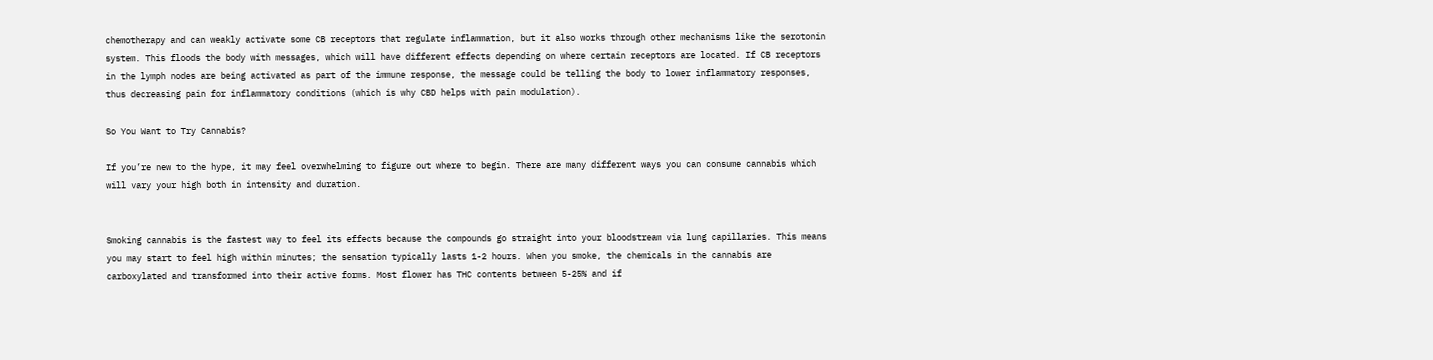chemotherapy and can weakly activate some CB receptors that regulate inflammation, but it also works through other mechanisms like the serotonin system. This floods the body with messages, which will have different effects depending on where certain receptors are located. If CB receptors in the lymph nodes are being activated as part of the immune response, the message could be telling the body to lower inflammatory responses, thus decreasing pain for inflammatory conditions (which is why CBD helps with pain modulation).

So You Want to Try Cannabis?

If you’re new to the hype, it may feel overwhelming to figure out where to begin. There are many different ways you can consume cannabis which will vary your high both in intensity and duration.


Smoking cannabis is the fastest way to feel its effects because the compounds go straight into your bloodstream via lung capillaries. This means you may start to feel high within minutes; the sensation typically lasts 1-2 hours. When you smoke, the chemicals in the cannabis are carboxylated and transformed into their active forms. Most flower has THC contents between 5-25% and if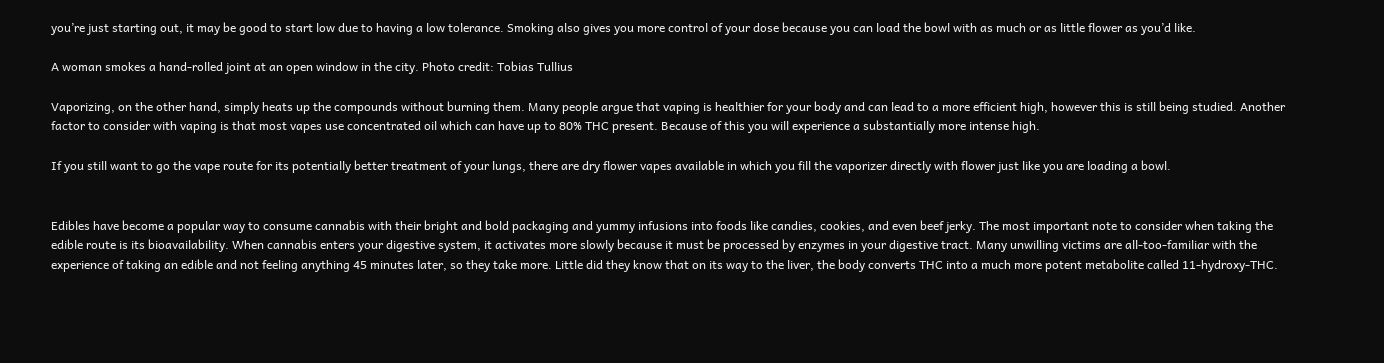you’re just starting out, it may be good to start low due to having a low tolerance. Smoking also gives you more control of your dose because you can load the bowl with as much or as little flower as you’d like.

A woman smokes a hand-rolled joint at an open window in the city. Photo credit: Tobias Tullius

Vaporizing, on the other hand, simply heats up the compounds without burning them. Many people argue that vaping is healthier for your body and can lead to a more efficient high, however this is still being studied. Another factor to consider with vaping is that most vapes use concentrated oil which can have up to 80% THC present. Because of this you will experience a substantially more intense high.

If you still want to go the vape route for its potentially better treatment of your lungs, there are dry flower vapes available in which you fill the vaporizer directly with flower just like you are loading a bowl.


Edibles have become a popular way to consume cannabis with their bright and bold packaging and yummy infusions into foods like candies, cookies, and even beef jerky. The most important note to consider when taking the edible route is its bioavailability. When cannabis enters your digestive system, it activates more slowly because it must be processed by enzymes in your digestive tract. Many unwilling victims are all-too-familiar with the experience of taking an edible and not feeling anything 45 minutes later, so they take more. Little did they know that on its way to the liver, the body converts THC into a much more potent metabolite called 11-hydroxy-THC.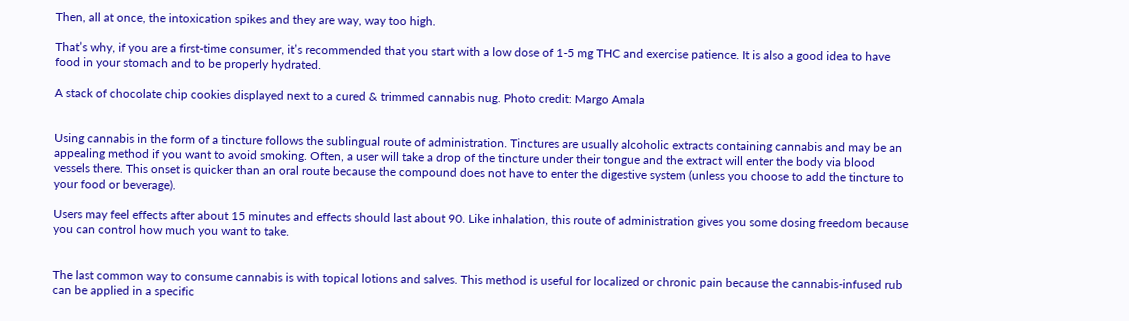Then, all at once, the intoxication spikes and they are way, way too high.

That’s why, if you are a first-time consumer, it’s recommended that you start with a low dose of 1-5 mg THC and exercise patience. It is also a good idea to have food in your stomach and to be properly hydrated.

A stack of chocolate chip cookies displayed next to a cured & trimmed cannabis nug. Photo credit: Margo Amala


Using cannabis in the form of a tincture follows the sublingual route of administration. Tinctures are usually alcoholic extracts containing cannabis and may be an appealing method if you want to avoid smoking. Often, a user will take a drop of the tincture under their tongue and the extract will enter the body via blood vessels there. This onset is quicker than an oral route because the compound does not have to enter the digestive system (unless you choose to add the tincture to your food or beverage).

Users may feel effects after about 15 minutes and effects should last about 90. Like inhalation, this route of administration gives you some dosing freedom because you can control how much you want to take.


The last common way to consume cannabis is with topical lotions and salves. This method is useful for localized or chronic pain because the cannabis-infused rub can be applied in a specific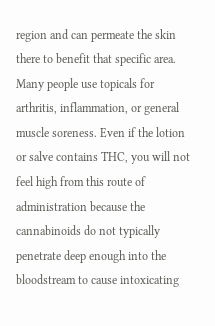region and can permeate the skin there to benefit that specific area. Many people use topicals for arthritis, inflammation, or general muscle soreness. Even if the lotion or salve contains THC, you will not feel high from this route of administration because the cannabinoids do not typically penetrate deep enough into the bloodstream to cause intoxicating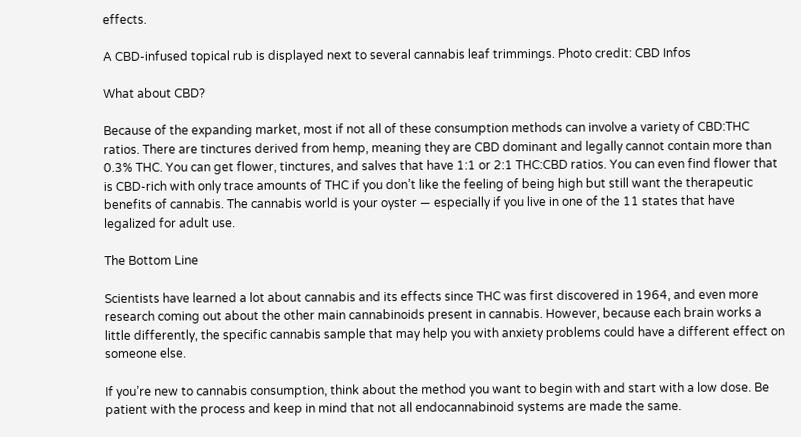effects.

A CBD-infused topical rub is displayed next to several cannabis leaf trimmings. Photo credit: CBD Infos

What about CBD?

Because of the expanding market, most if not all of these consumption methods can involve a variety of CBD:THC ratios. There are tinctures derived from hemp, meaning they are CBD dominant and legally cannot contain more than 0.3% THC. You can get flower, tinctures, and salves that have 1:1 or 2:1 THC:CBD ratios. You can even find flower that is CBD-rich with only trace amounts of THC if you don’t like the feeling of being high but still want the therapeutic benefits of cannabis. The cannabis world is your oyster — especially if you live in one of the 11 states that have legalized for adult use.

The Bottom Line

Scientists have learned a lot about cannabis and its effects since THC was first discovered in 1964, and even more research coming out about the other main cannabinoids present in cannabis. However, because each brain works a little differently, the specific cannabis sample that may help you with anxiety problems could have a different effect on someone else.

If you’re new to cannabis consumption, think about the method you want to begin with and start with a low dose. Be patient with the process and keep in mind that not all endocannabinoid systems are made the same.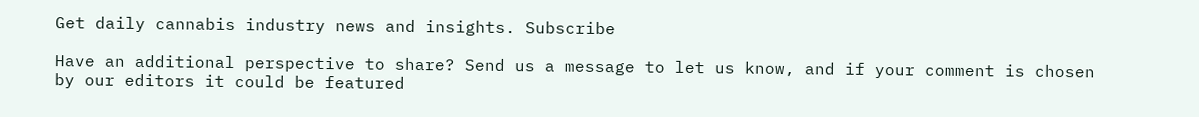Get daily cannabis industry news and insights. Subscribe

Have an additional perspective to share? Send us a message to let us know, and if your comment is chosen by our editors it could be featured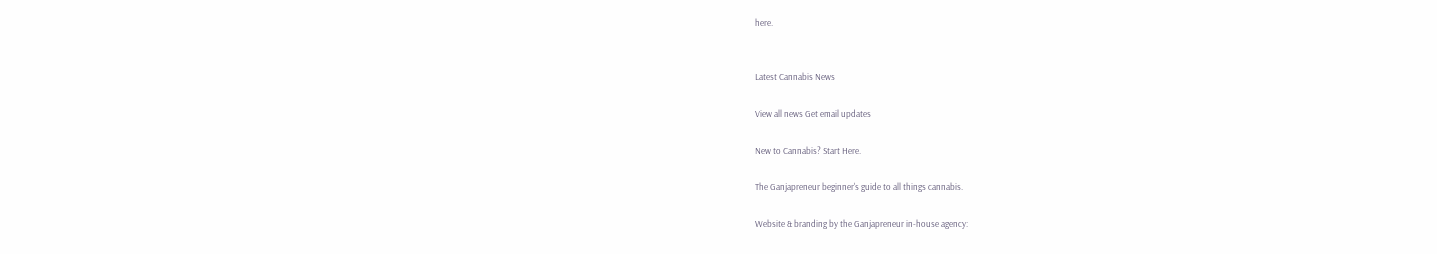here.


Latest Cannabis News

View all news Get email updates

New to Cannabis? Start Here.

The Ganjapreneur beginner's guide to all things cannabis.

Website & branding by the Ganjapreneur in-house agency: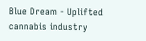Blue Dream - Uplifted cannabis industry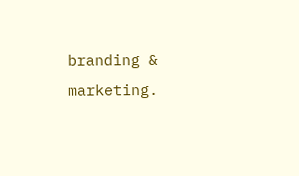branding & marketing.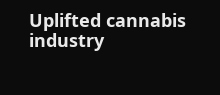Uplifted cannabis industry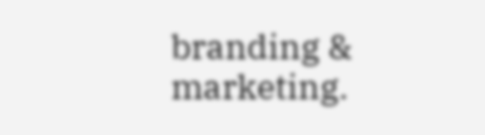branding & marketing.